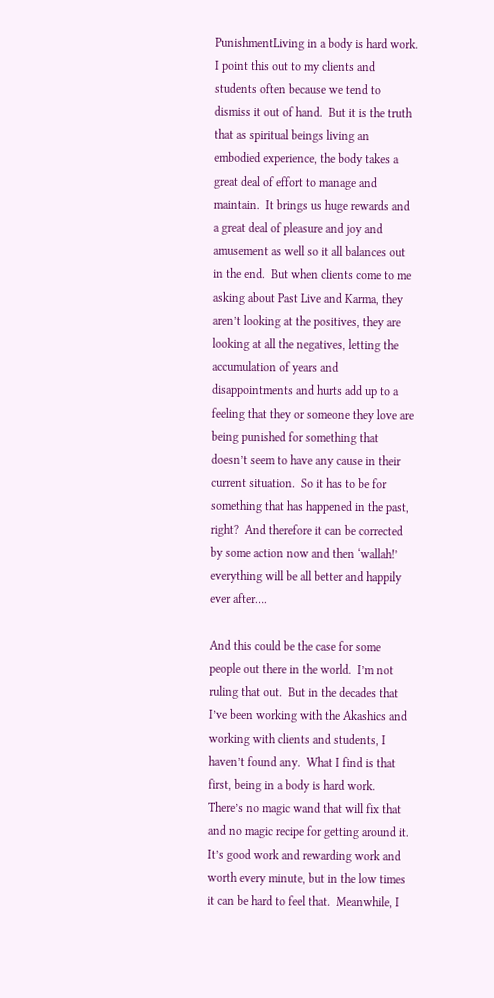PunishmentLiving in a body is hard work.  I point this out to my clients and students often because we tend to dismiss it out of hand.  But it is the truth that as spiritual beings living an embodied experience, the body takes a great deal of effort to manage and maintain.  It brings us huge rewards and a great deal of pleasure and joy and amusement as well so it all balances out in the end.  But when clients come to me asking about Past Live and Karma, they aren’t looking at the positives, they are looking at all the negatives, letting the accumulation of years and disappointments and hurts add up to a feeling that they or someone they love are being punished for something that doesn’t seem to have any cause in their current situation.  So it has to be for something that has happened in the past, right?  And therefore it can be corrected by some action now and then ‘wallah!’ everything will be all better and happily ever after….

And this could be the case for some people out there in the world.  I’m not ruling that out.  But in the decades that I’ve been working with the Akashics and working with clients and students, I haven’t found any.  What I find is that first, being in a body is hard work.  There’s no magic wand that will fix that and no magic recipe for getting around it.  It’s good work and rewarding work and worth every minute, but in the low times it can be hard to feel that.  Meanwhile, I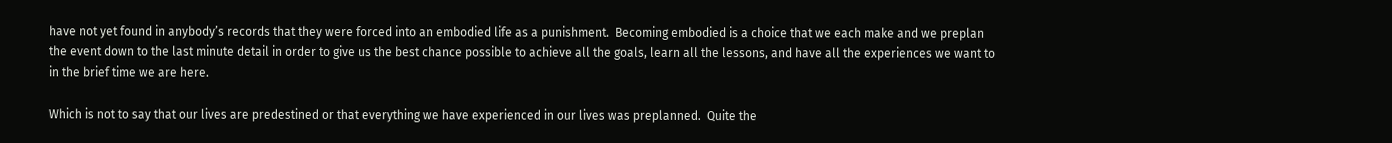have not yet found in anybody’s records that they were forced into an embodied life as a punishment.  Becoming embodied is a choice that we each make and we preplan the event down to the last minute detail in order to give us the best chance possible to achieve all the goals, learn all the lessons, and have all the experiences we want to in the brief time we are here.

Which is not to say that our lives are predestined or that everything we have experienced in our lives was preplanned.  Quite the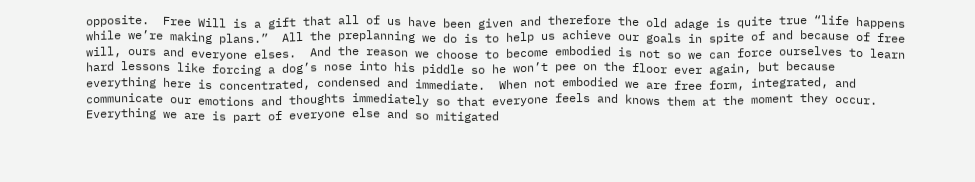opposite.  Free Will is a gift that all of us have been given and therefore the old adage is quite true “life happens while we’re making plans.”  All the preplanning we do is to help us achieve our goals in spite of and because of free will, ours and everyone elses.  And the reason we choose to become embodied is not so we can force ourselves to learn hard lessons like forcing a dog’s nose into his piddle so he won’t pee on the floor ever again, but because everything here is concentrated, condensed and immediate.  When not embodied we are free form, integrated, and communicate our emotions and thoughts immediately so that everyone feels and knows them at the moment they occur.  Everything we are is part of everyone else and so mitigated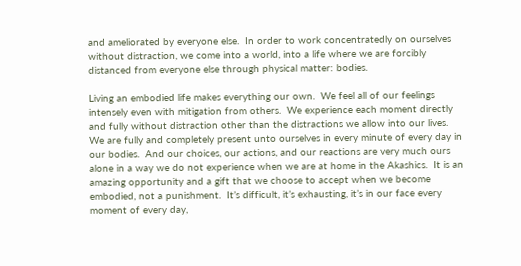and ameliorated by everyone else.  In order to work concentratedly on ourselves without distraction, we come into a world, into a life where we are forcibly distanced from everyone else through physical matter: bodies.

Living an embodied life makes everything our own.  We feel all of our feelings intensely even with mitigation from others.  We experience each moment directly and fully without distraction other than the distractions we allow into our lives.  We are fully and completely present unto ourselves in every minute of every day in our bodies.  And our choices, our actions, and our reactions are very much ours alone in a way we do not experience when we are at home in the Akashics.  It is an amazing opportunity and a gift that we choose to accept when we become embodied, not a punishment.  It’s difficult, it’s exhausting, it’s in our face every moment of every day,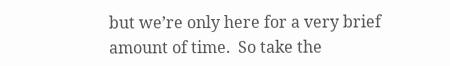but we’re only here for a very brief amount of time.  So take the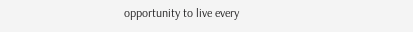opportunity to live every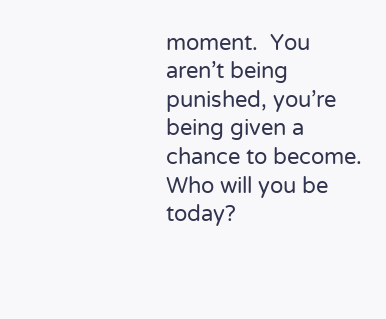moment.  You aren’t being punished, you’re being given a chance to become.  Who will you be today?